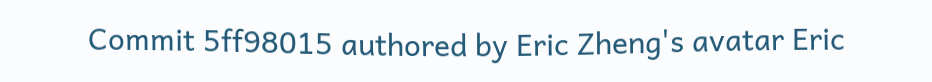Commit 5ff98015 authored by Eric Zheng's avatar Eric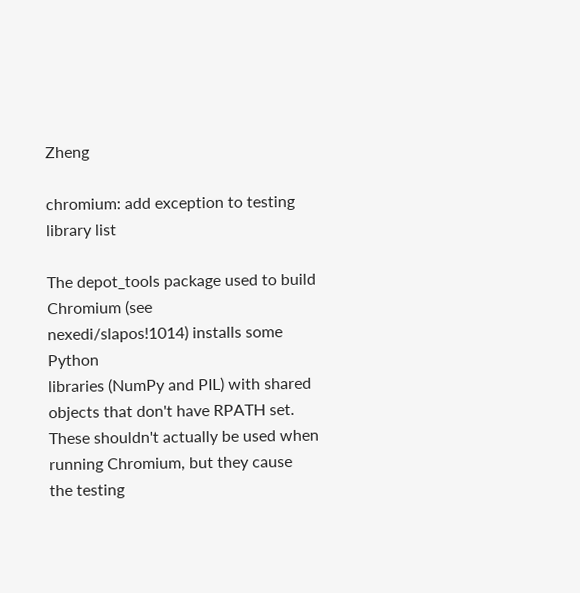Zheng

chromium: add exception to testing library list

The depot_tools package used to build Chromium (see
nexedi/slapos!1014) installs some Python
libraries (NumPy and PIL) with shared objects that don't have RPATH set.
These shouldn't actually be used when running Chromium, but they cause
the testing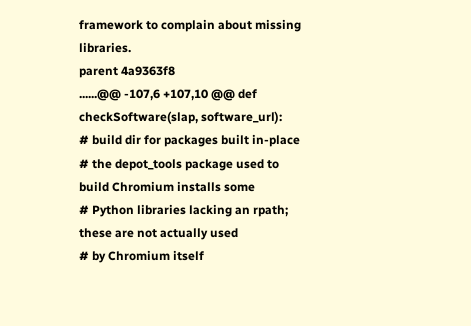framework to complain about missing libraries.
parent 4a9363f8
......@@ -107,6 +107,10 @@ def checkSoftware(slap, software_url):
# build dir for packages built in-place
# the depot_tools package used to build Chromium installs some
# Python libraries lacking an rpath; these are not actually used
# by Chromium itself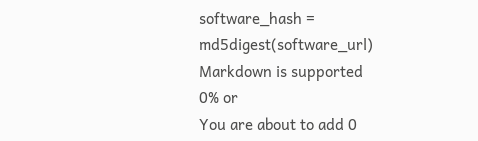software_hash = md5digest(software_url)
Markdown is supported
0% or
You are about to add 0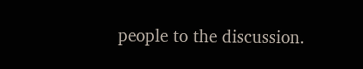people to the discussion.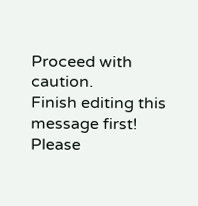Proceed with caution.
Finish editing this message first!
Please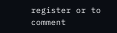register or to comment